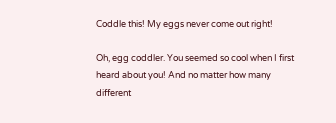Coddle this! My eggs never come out right!

Oh, egg coddler. You seemed so cool when I first heard about you! And no matter how many different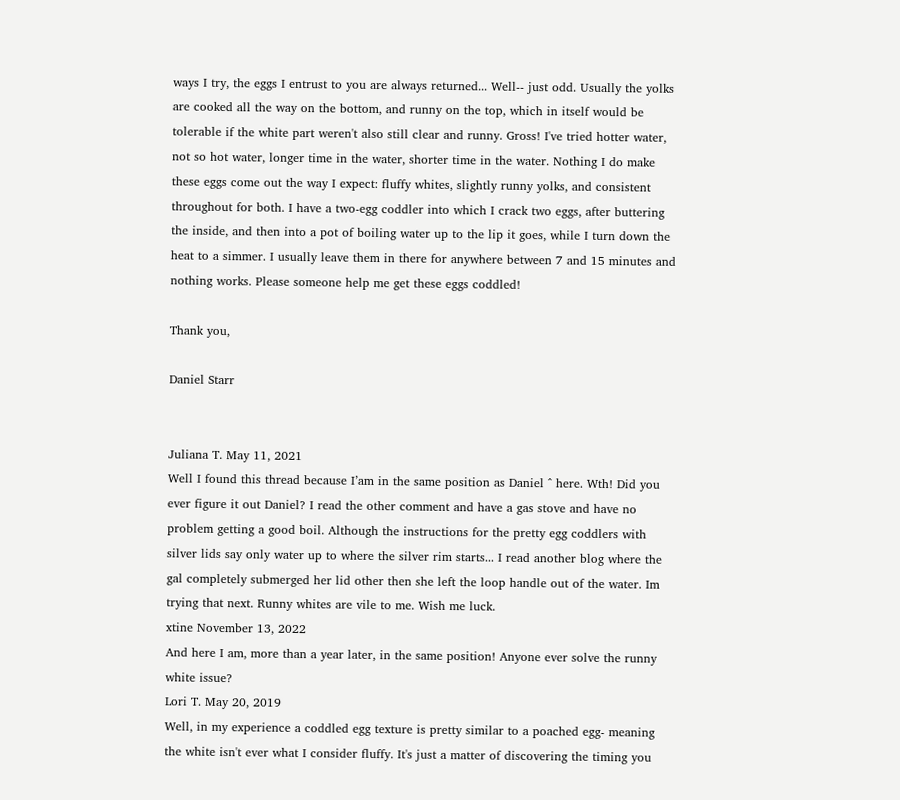ways I try, the eggs I entrust to you are always returned... Well-- just odd. Usually the yolks are cooked all the way on the bottom, and runny on the top, which in itself would be tolerable if the white part weren't also still clear and runny. Gross! I've tried hotter water, not so hot water, longer time in the water, shorter time in the water. Nothing I do make these eggs come out the way I expect: fluffy whites, slightly runny yolks, and consistent throughout for both. I have a two-egg coddler into which I crack two eggs, after buttering the inside, and then into a pot of boiling water up to the lip it goes, while I turn down the heat to a simmer. I usually leave them in there for anywhere between 7 and 15 minutes and nothing works. Please someone help me get these eggs coddled!

Thank you,

Daniel Starr


Juliana T. May 11, 2021
Well I found this thread because I’am in the same position as Daniel ^ here. Wth! Did you ever figure it out Daniel? I read the other comment and have a gas stove and have no problem getting a good boil. Although the instructions for the pretty egg coddlers with silver lids say only water up to where the silver rim starts... I read another blog where the gal completely submerged her lid other then she left the loop handle out of the water. Im trying that next. Runny whites are vile to me. Wish me luck.
xtine November 13, 2022
And here I am, more than a year later, in the same position! Anyone ever solve the runny white issue?
Lori T. May 20, 2019
Well, in my experience a coddled egg texture is pretty similar to a poached egg- meaning the white isn't ever what I consider fluffy. It's just a matter of discovering the timing you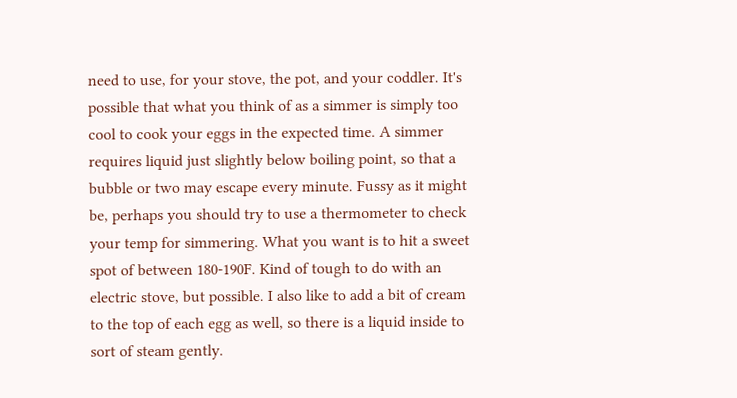need to use, for your stove, the pot, and your coddler. It's possible that what you think of as a simmer is simply too cool to cook your eggs in the expected time. A simmer requires liquid just slightly below boiling point, so that a bubble or two may escape every minute. Fussy as it might be, perhaps you should try to use a thermometer to check your temp for simmering. What you want is to hit a sweet spot of between 180-190F. Kind of tough to do with an electric stove, but possible. I also like to add a bit of cream to the top of each egg as well, so there is a liquid inside to sort of steam gently.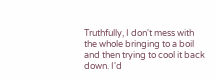Truthfully, I don't mess with the whole bringing to a boil and then trying to cool it back down. I'd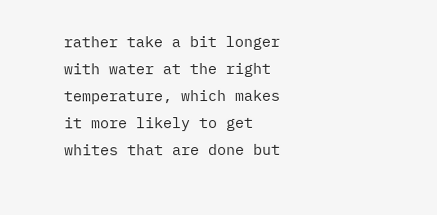rather take a bit longer with water at the right temperature, which makes it more likely to get whites that are done but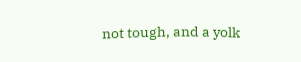not tough, and a yolk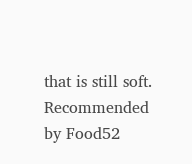that is still soft.
Recommended by Food52